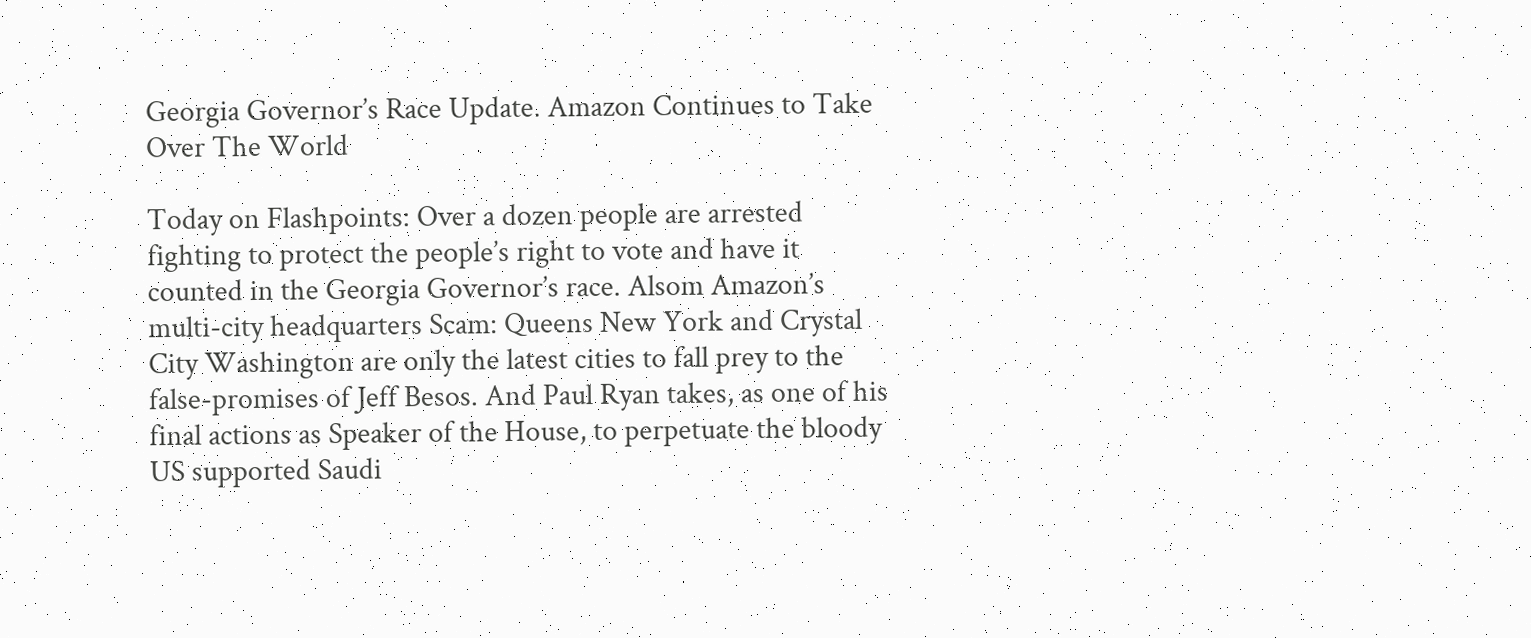Georgia Governor’s Race Update. Amazon Continues to Take Over The World

Today on Flashpoints: Over a dozen people are arrested fighting to protect the people’s right to vote and have it counted in the Georgia Governor’s race. Alsom Amazon’s multi-city headquarters Scam: Queens New York and Crystal City Washington are only the latest cities to fall prey to the false-promises of Jeff Besos. And Paul Ryan takes, as one of his final actions as Speaker of the House, to perpetuate the bloody US supported Saudi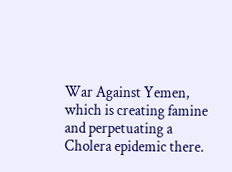War Against Yemen, which is creating famine and perpetuating a Cholera epidemic there.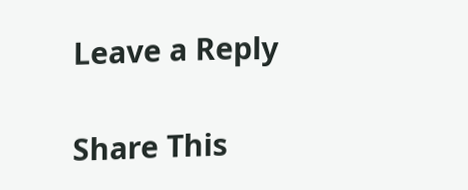Leave a Reply

Share This